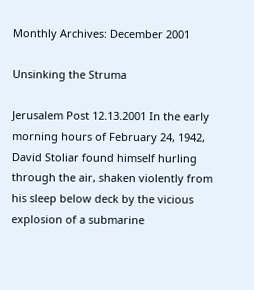Monthly Archives: December 2001

Unsinking the Struma

Jerusalem Post 12.13.2001 In the early morning hours of February 24, 1942, David Stoliar found himself hurling through the air, shaken violently from his sleep below deck by the vicious explosion of a submarine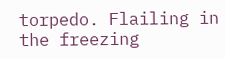torpedo. Flailing in the freezing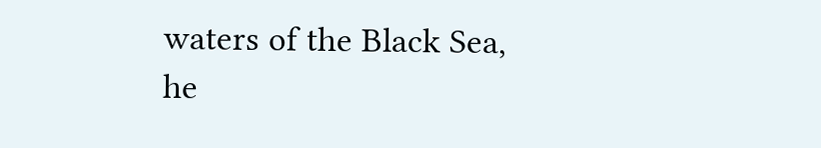waters of the Black Sea, he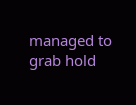managed to grab hold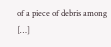of a piece of debris among […]